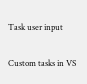Task user input

Custom tasks in VS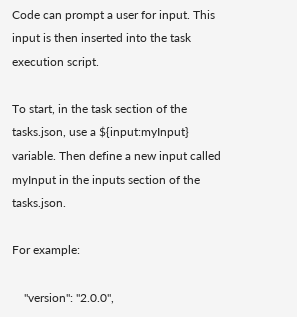Code can prompt a user for input. This input is then inserted into the task execution script.

To start, in the task section of the tasks.json, use a ${input:myInput} variable. Then define a new input called myInput in the inputs section of the tasks.json.

For example:

    "version": "2.0.0",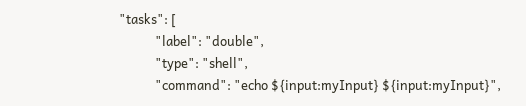"tasks": [
            "label": "double",
            "type": "shell",
            "command": "echo ${input:myInput} ${input:myInput}",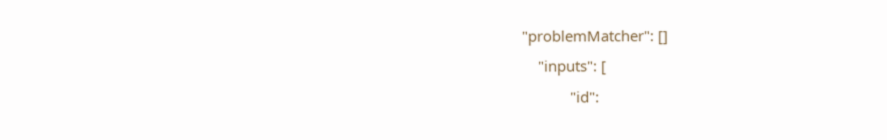"problemMatcher": []
    "inputs": [
            "id":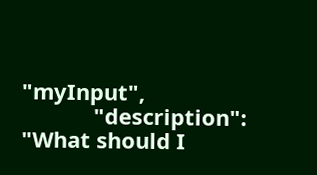"myInput",
            "description": "What should I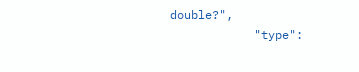double?",
            "type":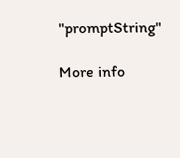"promptString"

More info